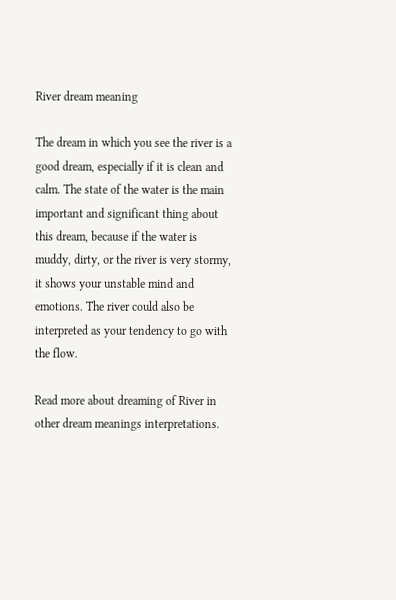River dream meaning

The dream in which you see the river is a good dream, especially if it is clean and calm. The state of the water is the main important and significant thing about this dream, because if the water is muddy, dirty, or the river is very stormy, it shows your unstable mind and emotions. The river could also be interpreted as your tendency to go with the flow.

Read more about dreaming of River in other dream meanings interpretations.